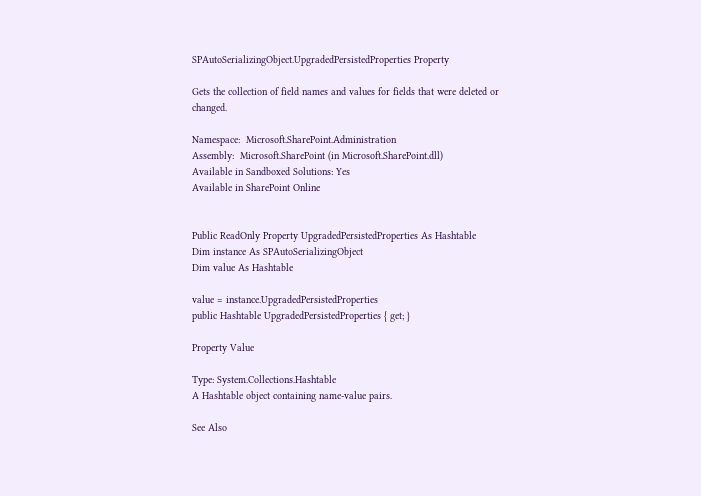SPAutoSerializingObject.UpgradedPersistedProperties Property

Gets the collection of field names and values for fields that were deleted or changed.

Namespace:  Microsoft.SharePoint.Administration
Assembly:  Microsoft.SharePoint (in Microsoft.SharePoint.dll)
Available in Sandboxed Solutions: Yes
Available in SharePoint Online


Public ReadOnly Property UpgradedPersistedProperties As Hashtable
Dim instance As SPAutoSerializingObject
Dim value As Hashtable

value = instance.UpgradedPersistedProperties
public Hashtable UpgradedPersistedProperties { get; }

Property Value

Type: System.Collections.Hashtable
A Hashtable object containing name-value pairs.

See Also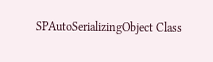SPAutoSerializingObject Class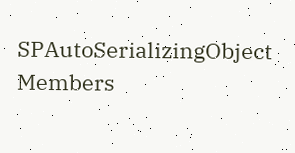SPAutoSerializingObject Members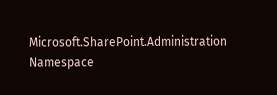Microsoft.SharePoint.Administration Namespace